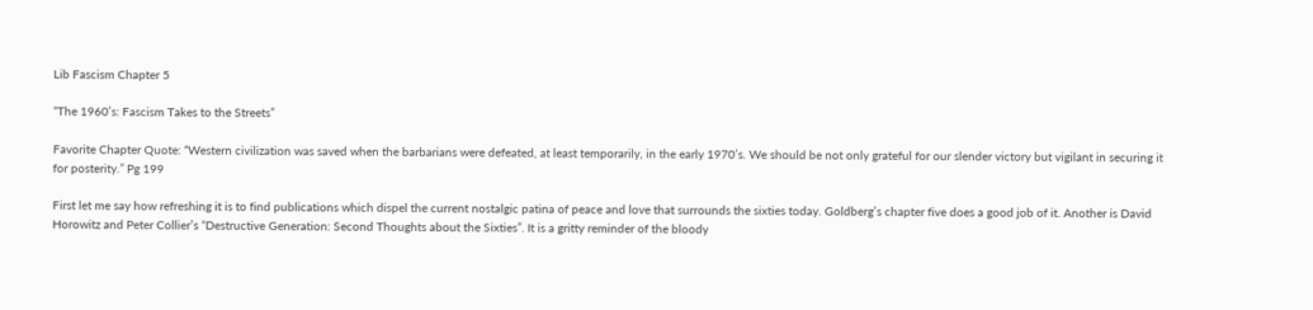Lib Fascism Chapter 5

“The 1960’s: Fascism Takes to the Streets”

Favorite Chapter Quote: “Western civilization was saved when the barbarians were defeated, at least temporarily, in the early 1970’s. We should be not only grateful for our slender victory but vigilant in securing it for posterity.” Pg 199

First let me say how refreshing it is to find publications which dispel the current nostalgic patina of peace and love that surrounds the sixties today. Goldberg’s chapter five does a good job of it. Another is David Horowitz and Peter Collier’s “Destructive Generation: Second Thoughts about the Sixties”. It is a gritty reminder of the bloody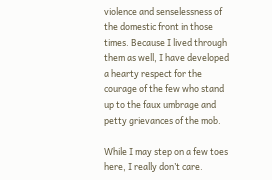violence and senselessness of the domestic front in those times. Because I lived through them as well, I have developed a hearty respect for the courage of the few who stand up to the faux umbrage and petty grievances of the mob.

While I may step on a few toes here, I really don’t care.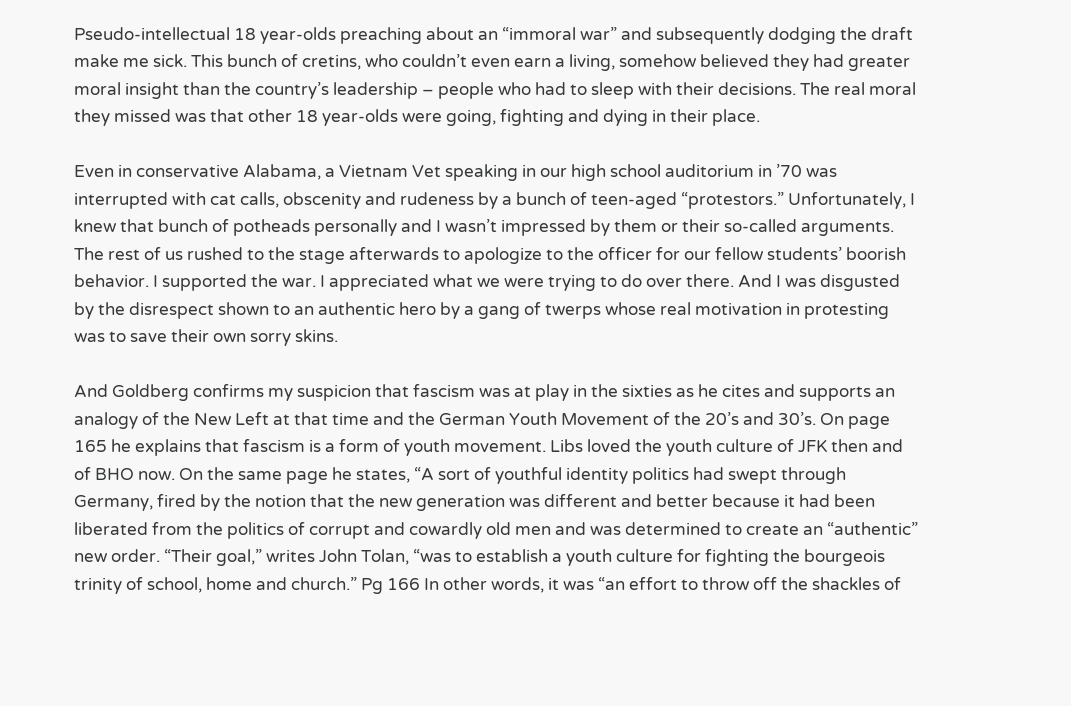Pseudo-intellectual 18 year-olds preaching about an “immoral war” and subsequently dodging the draft make me sick. This bunch of cretins, who couldn’t even earn a living, somehow believed they had greater moral insight than the country’s leadership – people who had to sleep with their decisions. The real moral they missed was that other 18 year-olds were going, fighting and dying in their place.

Even in conservative Alabama, a Vietnam Vet speaking in our high school auditorium in ’70 was interrupted with cat calls, obscenity and rudeness by a bunch of teen-aged “protestors.” Unfortunately, I knew that bunch of potheads personally and I wasn’t impressed by them or their so-called arguments. The rest of us rushed to the stage afterwards to apologize to the officer for our fellow students’ boorish behavior. I supported the war. I appreciated what we were trying to do over there. And I was disgusted by the disrespect shown to an authentic hero by a gang of twerps whose real motivation in protesting was to save their own sorry skins.

And Goldberg confirms my suspicion that fascism was at play in the sixties as he cites and supports an analogy of the New Left at that time and the German Youth Movement of the 20’s and 30’s. On page 165 he explains that fascism is a form of youth movement. Libs loved the youth culture of JFK then and of BHO now. On the same page he states, “A sort of youthful identity politics had swept through Germany, fired by the notion that the new generation was different and better because it had been liberated from the politics of corrupt and cowardly old men and was determined to create an “authentic” new order. “Their goal,” writes John Tolan, “was to establish a youth culture for fighting the bourgeois trinity of school, home and church.” Pg 166 In other words, it was “an effort to throw off the shackles of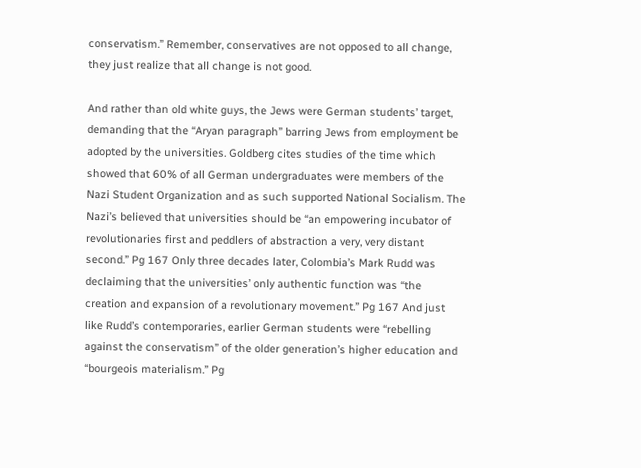conservatism.” Remember, conservatives are not opposed to all change, they just realize that all change is not good.

And rather than old white guys, the Jews were German students’ target, demanding that the “Aryan paragraph” barring Jews from employment be adopted by the universities. Goldberg cites studies of the time which showed that 60% of all German undergraduates were members of the Nazi Student Organization and as such supported National Socialism. The Nazi’s believed that universities should be “an empowering incubator of revolutionaries first and peddlers of abstraction a very, very distant second.” Pg 167 Only three decades later, Colombia’s Mark Rudd was declaiming that the universities’ only authentic function was “the creation and expansion of a revolutionary movement.” Pg 167 And just like Rudd’s contemporaries, earlier German students were “rebelling against the conservatism” of the older generation’s higher education and “bourgeois materialism.” Pg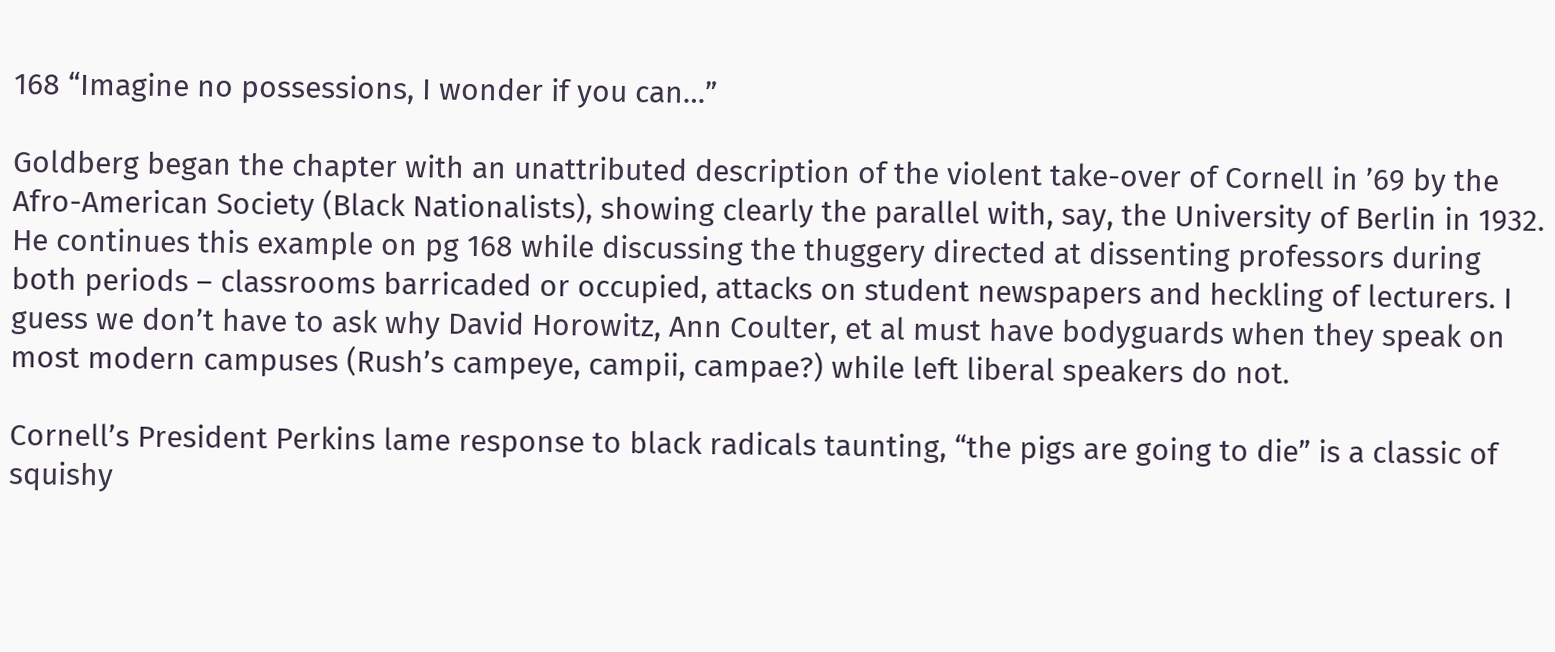168 “Imagine no possessions, I wonder if you can…”

Goldberg began the chapter with an unattributed description of the violent take-over of Cornell in ’69 by the Afro-American Society (Black Nationalists), showing clearly the parallel with, say, the University of Berlin in 1932. He continues this example on pg 168 while discussing the thuggery directed at dissenting professors during both periods – classrooms barricaded or occupied, attacks on student newspapers and heckling of lecturers. I guess we don’t have to ask why David Horowitz, Ann Coulter, et al must have bodyguards when they speak on most modern campuses (Rush’s campeye, campii, campae?) while left liberal speakers do not.

Cornell’s President Perkins lame response to black radicals taunting, “the pigs are going to die” is a classic of squishy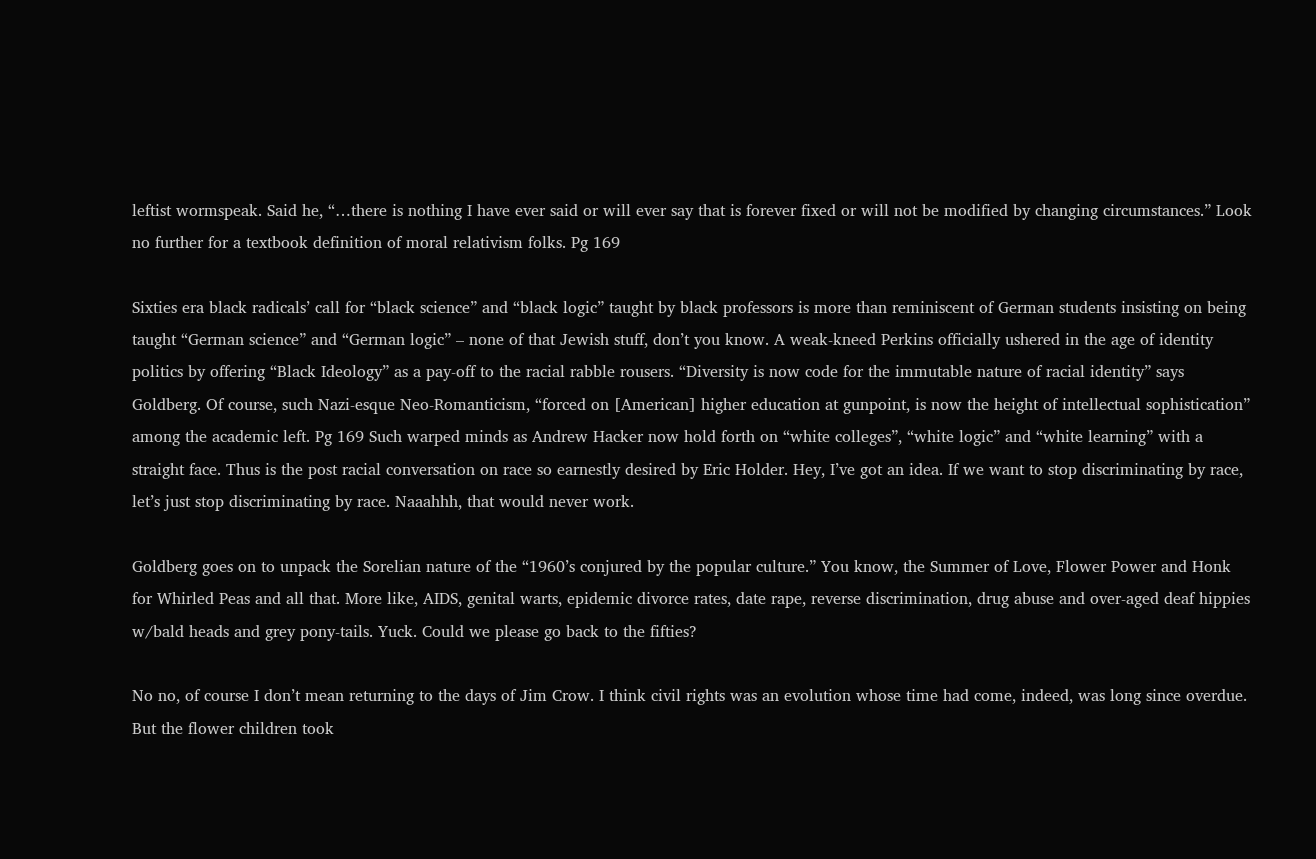leftist wormspeak. Said he, “…there is nothing I have ever said or will ever say that is forever fixed or will not be modified by changing circumstances.” Look no further for a textbook definition of moral relativism folks. Pg 169

Sixties era black radicals’ call for “black science” and “black logic” taught by black professors is more than reminiscent of German students insisting on being taught “German science” and “German logic” – none of that Jewish stuff, don’t you know. A weak-kneed Perkins officially ushered in the age of identity politics by offering “Black Ideology” as a pay-off to the racial rabble rousers. “Diversity is now code for the immutable nature of racial identity” says Goldberg. Of course, such Nazi-esque Neo-Romanticism, “forced on [American] higher education at gunpoint, is now the height of intellectual sophistication” among the academic left. Pg 169 Such warped minds as Andrew Hacker now hold forth on “white colleges”, “white logic” and “white learning” with a straight face. Thus is the post racial conversation on race so earnestly desired by Eric Holder. Hey, I’ve got an idea. If we want to stop discriminating by race, let’s just stop discriminating by race. Naaahhh, that would never work.

Goldberg goes on to unpack the Sorelian nature of the “1960’s conjured by the popular culture.” You know, the Summer of Love, Flower Power and Honk for Whirled Peas and all that. More like, AIDS, genital warts, epidemic divorce rates, date rape, reverse discrimination, drug abuse and over-aged deaf hippies w/bald heads and grey pony-tails. Yuck. Could we please go back to the fifties?

No no, of course I don’t mean returning to the days of Jim Crow. I think civil rights was an evolution whose time had come, indeed, was long since overdue. But the flower children took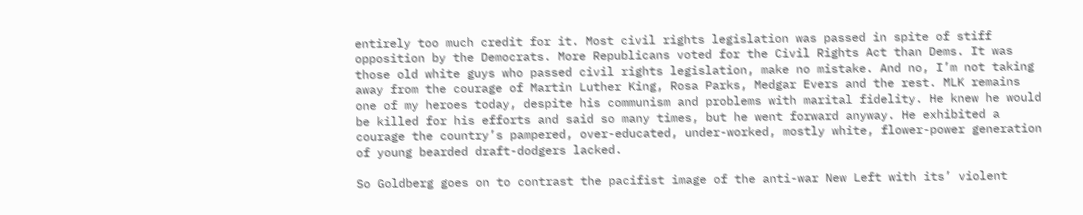entirely too much credit for it. Most civil rights legislation was passed in spite of stiff opposition by the Democrats. More Republicans voted for the Civil Rights Act than Dems. It was those old white guys who passed civil rights legislation, make no mistake. And no, I’m not taking away from the courage of Martin Luther King, Rosa Parks, Medgar Evers and the rest. MLK remains one of my heroes today, despite his communism and problems with marital fidelity. He knew he would be killed for his efforts and said so many times, but he went forward anyway. He exhibited a courage the country’s pampered, over-educated, under-worked, mostly white, flower-power generation of young bearded draft-dodgers lacked.

So Goldberg goes on to contrast the pacifist image of the anti-war New Left with its’ violent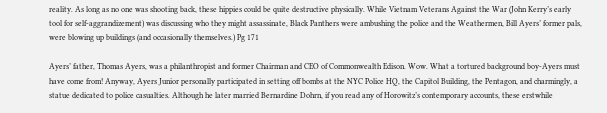reality. As long as no one was shooting back, these hippies could be quite destructive physically. While Vietnam Veterans Against the War (John Kerry’s early tool for self-aggrandizement) was discussing who they might assassinate, Black Panthers were ambushing the police and the Weathermen, Bill Ayers’ former pals, were blowing up buildings (and occasionally themselves.) Pg 171

Ayers’ father, Thomas Ayers, was a philanthropist and former Chairman and CEO of Commonwealth Edison. Wow. What a tortured background boy-Ayers must have come from! Anyway, Ayers Junior personally participated in setting off bombs at the NYC Police HQ, the Capitol Building, the Pentagon, and charmingly, a statue dedicated to police casualties. Although he later married Bernardine Dohrn, if you read any of Horowitz’s contemporary accounts, these erstwhile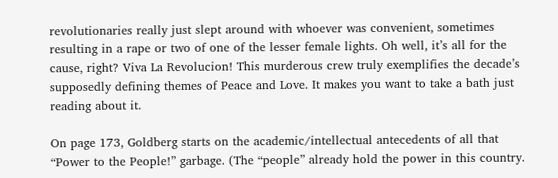revolutionaries really just slept around with whoever was convenient, sometimes resulting in a rape or two of one of the lesser female lights. Oh well, it’s all for the cause, right? Viva La Revolucion! This murderous crew truly exemplifies the decade’s supposedly defining themes of Peace and Love. It makes you want to take a bath just reading about it.

On page 173, Goldberg starts on the academic/intellectual antecedents of all that “Power to the People!” garbage. (The “people” already hold the power in this country.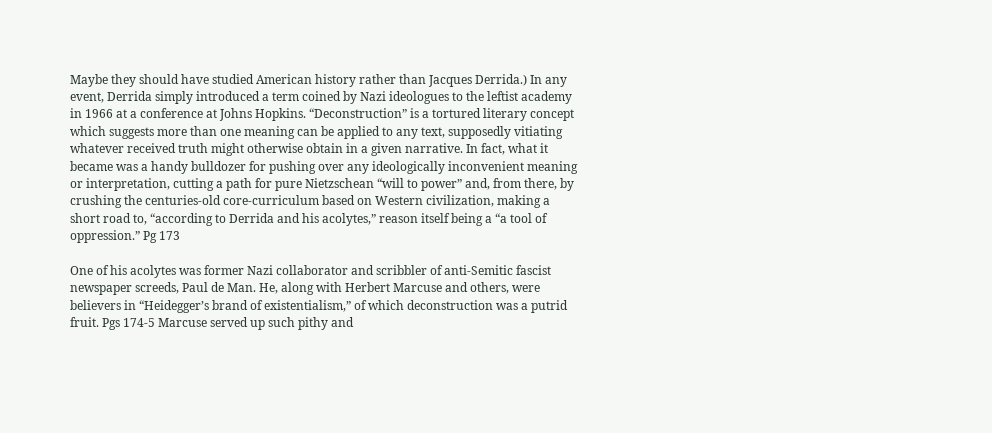Maybe they should have studied American history rather than Jacques Derrida.) In any event, Derrida simply introduced a term coined by Nazi ideologues to the leftist academy in 1966 at a conference at Johns Hopkins. “Deconstruction” is a tortured literary concept which suggests more than one meaning can be applied to any text, supposedly vitiating whatever received truth might otherwise obtain in a given narrative. In fact, what it became was a handy bulldozer for pushing over any ideologically inconvenient meaning or interpretation, cutting a path for pure Nietzschean “will to power” and, from there, by crushing the centuries-old core-curriculum based on Western civilization, making a short road to, “according to Derrida and his acolytes,” reason itself being a “a tool of oppression.” Pg 173

One of his acolytes was former Nazi collaborator and scribbler of anti-Semitic fascist newspaper screeds, Paul de Man. He, along with Herbert Marcuse and others, were believers in “Heidegger’s brand of existentialism,” of which deconstruction was a putrid fruit. Pgs 174-5 Marcuse served up such pithy and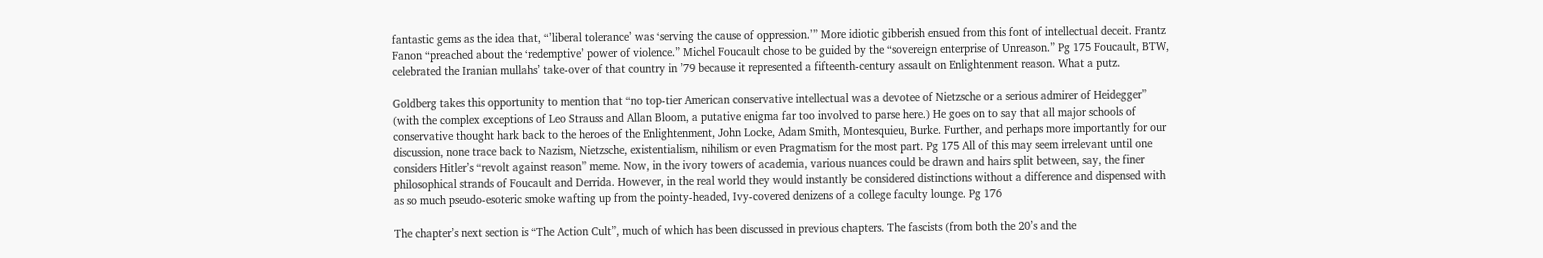fantastic gems as the idea that, “’liberal tolerance’ was ‘serving the cause of oppression.’” More idiotic gibberish ensued from this font of intellectual deceit. Frantz Fanon “preached about the ‘redemptive’ power of violence.” Michel Foucault chose to be guided by the “sovereign enterprise of Unreason.” Pg 175 Foucault, BTW, celebrated the Iranian mullahs’ take-over of that country in ’79 because it represented a fifteenth-century assault on Enlightenment reason. What a putz.

Goldberg takes this opportunity to mention that “no top-tier American conservative intellectual was a devotee of Nietzsche or a serious admirer of Heidegger” (with the complex exceptions of Leo Strauss and Allan Bloom, a putative enigma far too involved to parse here.) He goes on to say that all major schools of conservative thought hark back to the heroes of the Enlightenment, John Locke, Adam Smith, Montesquieu, Burke. Further, and perhaps more importantly for our discussion, none trace back to Nazism, Nietzsche, existentialism, nihilism or even Pragmatism for the most part. Pg 175 All of this may seem irrelevant until one considers Hitler’s “revolt against reason” meme. Now, in the ivory towers of academia, various nuances could be drawn and hairs split between, say, the finer philosophical strands of Foucault and Derrida. However, in the real world they would instantly be considered distinctions without a difference and dispensed with as so much pseudo-esoteric smoke wafting up from the pointy-headed, Ivy-covered denizens of a college faculty lounge. Pg 176

The chapter’s next section is “The Action Cult”, much of which has been discussed in previous chapters. The fascists (from both the 20’s and the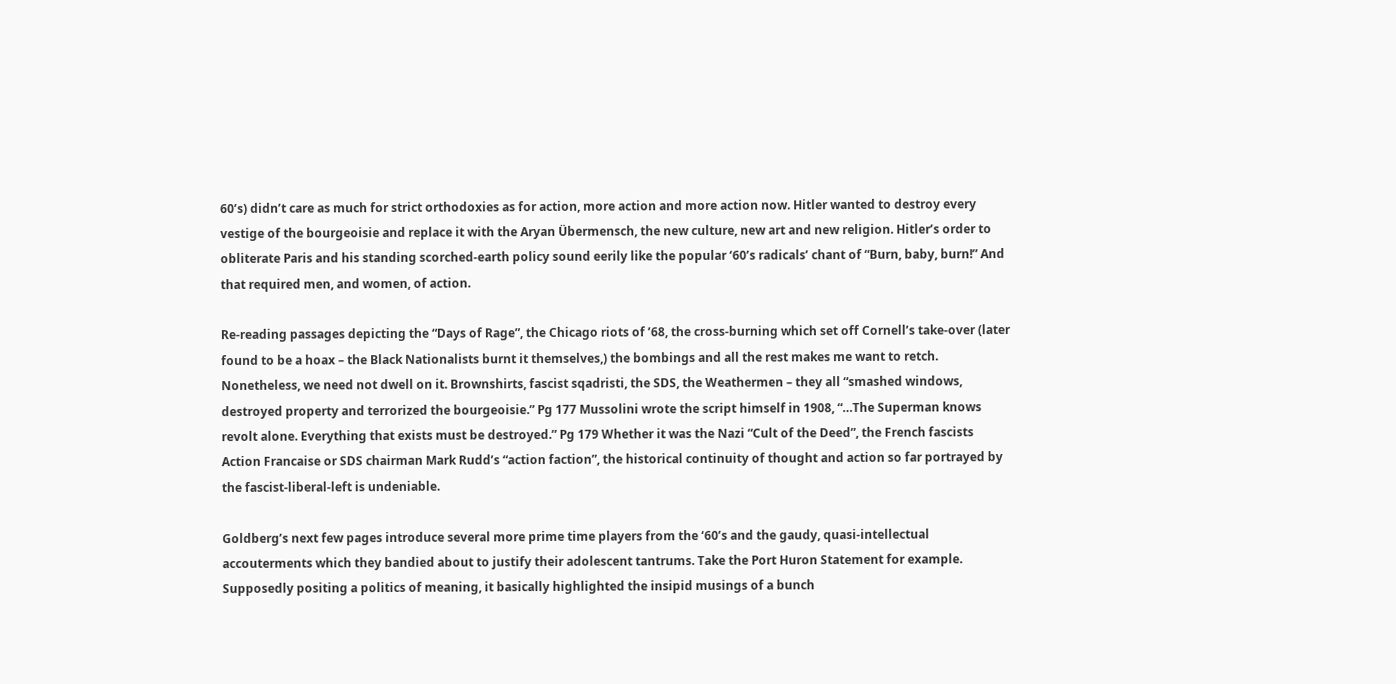60’s) didn’t care as much for strict orthodoxies as for action, more action and more action now. Hitler wanted to destroy every vestige of the bourgeoisie and replace it with the Aryan Übermensch, the new culture, new art and new religion. Hitler’s order to obliterate Paris and his standing scorched-earth policy sound eerily like the popular ‘60’s radicals’ chant of “Burn, baby, burn!” And that required men, and women, of action.

Re-reading passages depicting the “Days of Rage”, the Chicago riots of ’68, the cross-burning which set off Cornell’s take-over (later found to be a hoax – the Black Nationalists burnt it themselves,) the bombings and all the rest makes me want to retch. Nonetheless, we need not dwell on it. Brownshirts, fascist sqadristi, the SDS, the Weathermen – they all “smashed windows, destroyed property and terrorized the bourgeoisie.” Pg 177 Mussolini wrote the script himself in 1908, “…The Superman knows revolt alone. Everything that exists must be destroyed.” Pg 179 Whether it was the Nazi “Cult of the Deed”, the French fascists Action Francaise or SDS chairman Mark Rudd’s “action faction”, the historical continuity of thought and action so far portrayed by the fascist-liberal-left is undeniable.

Goldberg’s next few pages introduce several more prime time players from the ‘60’s and the gaudy, quasi-intellectual accouterments which they bandied about to justify their adolescent tantrums. Take the Port Huron Statement for example. Supposedly positing a politics of meaning, it basically highlighted the insipid musings of a bunch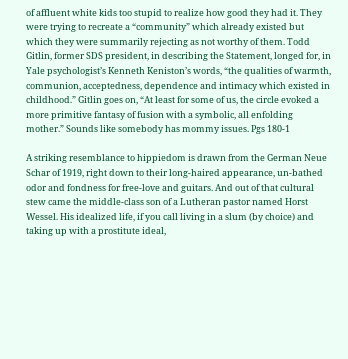of affluent white kids too stupid to realize how good they had it. They were trying to recreate a “community” which already existed but which they were summarily rejecting as not worthy of them. Todd Gitlin, former SDS president, in describing the Statement, longed for, in Yale psychologist’s Kenneth Keniston’s words, “the qualities of warmth, communion, acceptedness, dependence and intimacy which existed in childhood.” Gitlin goes on, “At least for some of us, the circle evoked a more primitive fantasy of fusion with a symbolic, all enfolding mother.” Sounds like somebody has mommy issues. Pgs 180-1

A striking resemblance to hippiedom is drawn from the German Neue Schar of 1919, right down to their long-haired appearance, un-bathed odor and fondness for free-love and guitars. And out of that cultural stew came the middle-class son of a Lutheran pastor named Horst Wessel. His idealized life, if you call living in a slum (by choice) and taking up with a prostitute ideal,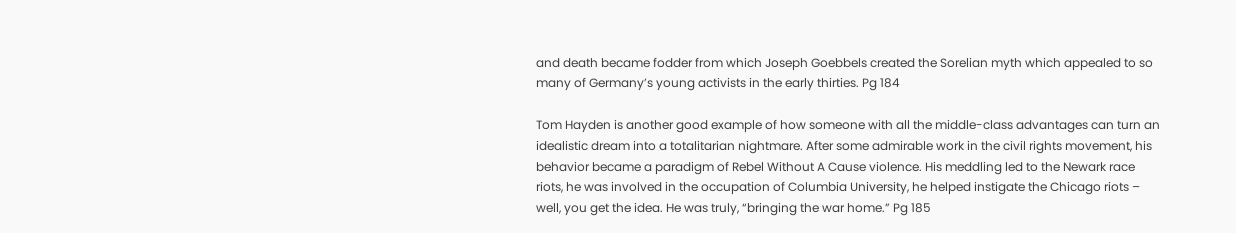and death became fodder from which Joseph Goebbels created the Sorelian myth which appealed to so many of Germany’s young activists in the early thirties. Pg 184

Tom Hayden is another good example of how someone with all the middle-class advantages can turn an idealistic dream into a totalitarian nightmare. After some admirable work in the civil rights movement, his behavior became a paradigm of Rebel Without A Cause violence. His meddling led to the Newark race riots, he was involved in the occupation of Columbia University, he helped instigate the Chicago riots – well, you get the idea. He was truly, “bringing the war home.” Pg 185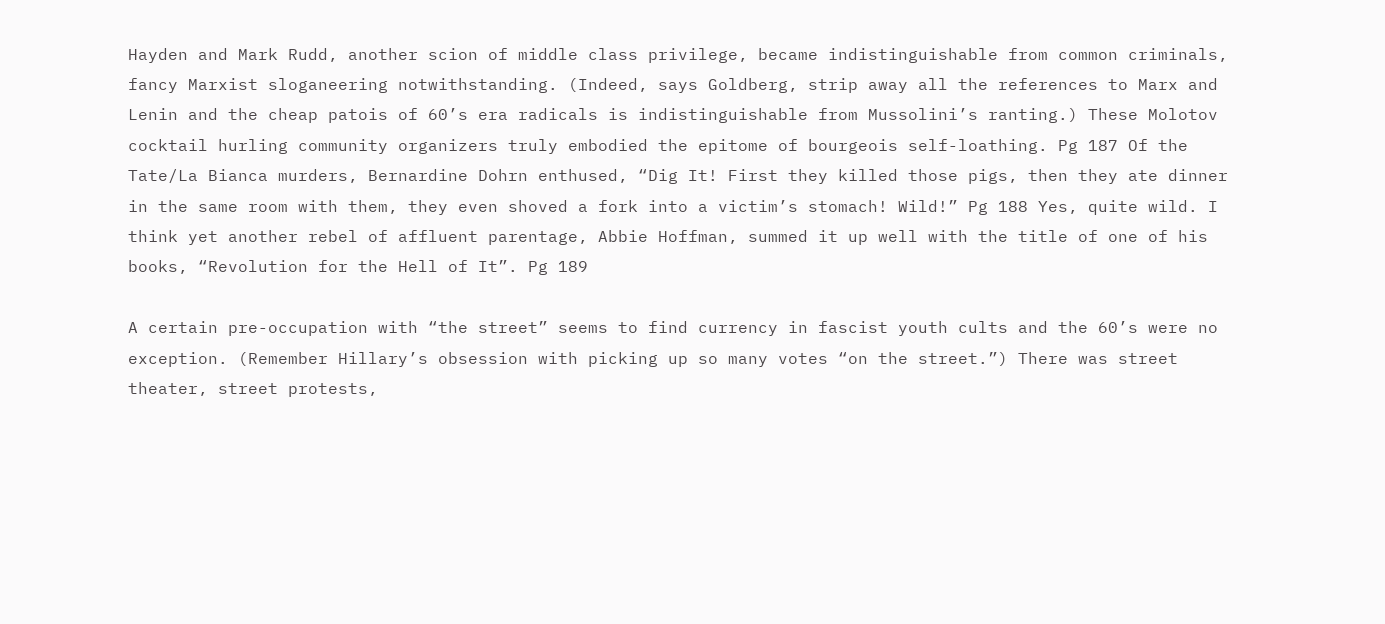Hayden and Mark Rudd, another scion of middle class privilege, became indistinguishable from common criminals, fancy Marxist sloganeering notwithstanding. (Indeed, says Goldberg, strip away all the references to Marx and Lenin and the cheap patois of 60’s era radicals is indistinguishable from Mussolini’s ranting.) These Molotov cocktail hurling community organizers truly embodied the epitome of bourgeois self-loathing. Pg 187 Of the Tate/La Bianca murders, Bernardine Dohrn enthused, “Dig It! First they killed those pigs, then they ate dinner in the same room with them, they even shoved a fork into a victim’s stomach! Wild!” Pg 188 Yes, quite wild. I think yet another rebel of affluent parentage, Abbie Hoffman, summed it up well with the title of one of his books, “Revolution for the Hell of It”. Pg 189

A certain pre-occupation with “the street” seems to find currency in fascist youth cults and the 60’s were no exception. (Remember Hillary’s obsession with picking up so many votes “on the street.”) There was street theater, street protests,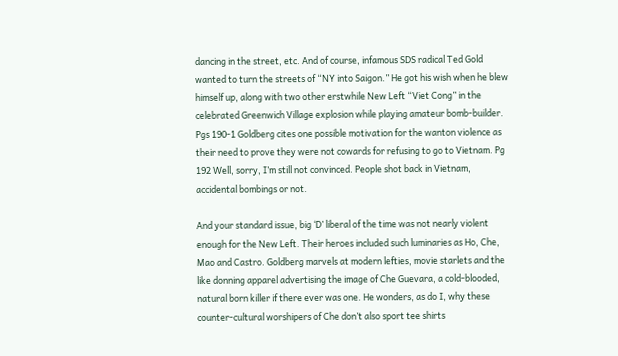dancing in the street, etc. And of course, infamous SDS radical Ted Gold wanted to turn the streets of “NY into Saigon.” He got his wish when he blew himself up, along with two other erstwhile New Left “Viet Cong” in the celebrated Greenwich Village explosion while playing amateur bomb-builder. Pgs 190-1 Goldberg cites one possible motivation for the wanton violence as their need to prove they were not cowards for refusing to go to Vietnam. Pg 192 Well, sorry, I’m still not convinced. People shot back in Vietnam, accidental bombings or not.

And your standard issue, big ‘D’ liberal of the time was not nearly violent enough for the New Left. Their heroes included such luminaries as Ho, Che, Mao and Castro. Goldberg marvels at modern lefties, movie starlets and the like donning apparel advertising the image of Che Guevara, a cold-blooded, natural born killer if there ever was one. He wonders, as do I, why these counter-cultural worshipers of Che don’t also sport tee shirts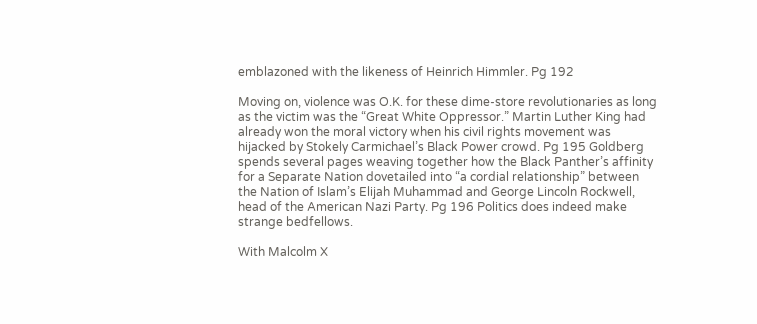emblazoned with the likeness of Heinrich Himmler. Pg 192

Moving on, violence was O.K. for these dime-store revolutionaries as long as the victim was the “Great White Oppressor.” Martin Luther King had already won the moral victory when his civil rights movement was hijacked by Stokely Carmichael’s Black Power crowd. Pg 195 Goldberg spends several pages weaving together how the Black Panther’s affinity for a Separate Nation dovetailed into “a cordial relationship” between the Nation of Islam’s Elijah Muhammad and George Lincoln Rockwell, head of the American Nazi Party. Pg 196 Politics does indeed make strange bedfellows.

With Malcolm X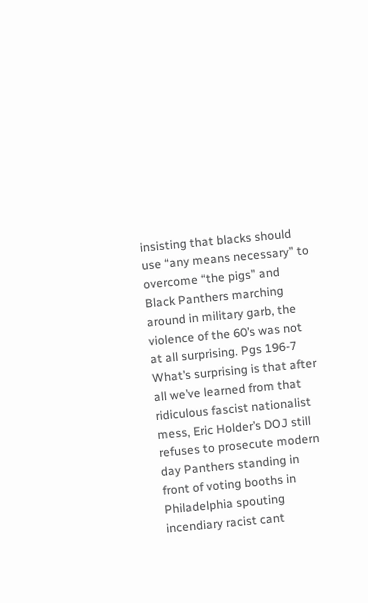insisting that blacks should use “any means necessary” to overcome “the pigs” and Black Panthers marching around in military garb, the violence of the 60’s was not at all surprising. Pgs 196-7 What’s surprising is that after all we’ve learned from that ridiculous fascist nationalist mess, Eric Holder’s DOJ still refuses to prosecute modern day Panthers standing in front of voting booths in Philadelphia spouting incendiary racist cant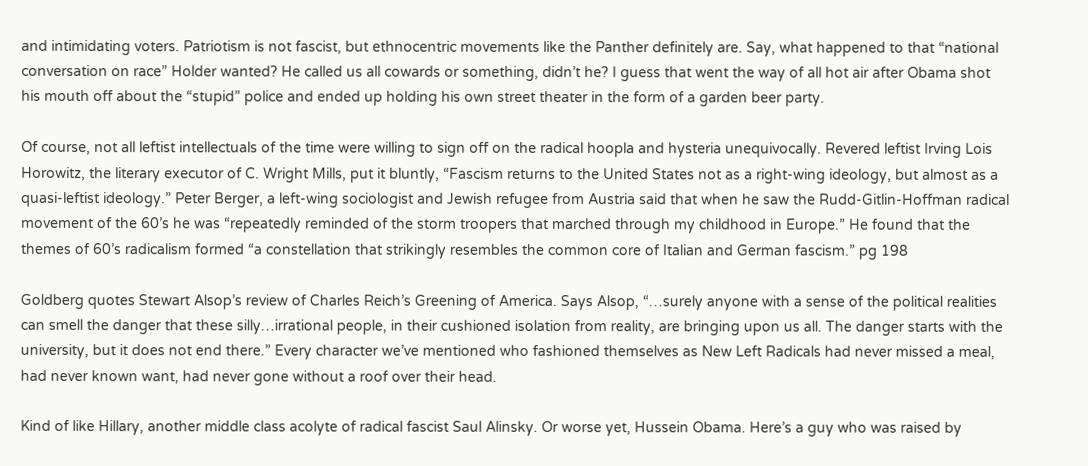and intimidating voters. Patriotism is not fascist, but ethnocentric movements like the Panther definitely are. Say, what happened to that “national conversation on race” Holder wanted? He called us all cowards or something, didn’t he? I guess that went the way of all hot air after Obama shot his mouth off about the “stupid” police and ended up holding his own street theater in the form of a garden beer party.

Of course, not all leftist intellectuals of the time were willing to sign off on the radical hoopla and hysteria unequivocally. Revered leftist Irving Lois Horowitz, the literary executor of C. Wright Mills, put it bluntly, “Fascism returns to the United States not as a right-wing ideology, but almost as a quasi-leftist ideology.” Peter Berger, a left-wing sociologist and Jewish refugee from Austria said that when he saw the Rudd-Gitlin-Hoffman radical movement of the 60’s he was “repeatedly reminded of the storm troopers that marched through my childhood in Europe.” He found that the themes of 60’s radicalism formed “a constellation that strikingly resembles the common core of Italian and German fascism.” pg 198

Goldberg quotes Stewart Alsop’s review of Charles Reich’s Greening of America. Says Alsop, “…surely anyone with a sense of the political realities can smell the danger that these silly…irrational people, in their cushioned isolation from reality, are bringing upon us all. The danger starts with the university, but it does not end there.” Every character we’ve mentioned who fashioned themselves as New Left Radicals had never missed a meal, had never known want, had never gone without a roof over their head.

Kind of like Hillary, another middle class acolyte of radical fascist Saul Alinsky. Or worse yet, Hussein Obama. Here’s a guy who was raised by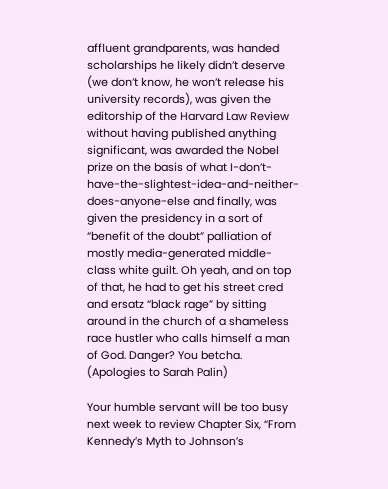affluent grandparents, was handed scholarships he likely didn’t deserve (we don’t know, he won’t release his university records), was given the editorship of the Harvard Law Review without having published anything significant, was awarded the Nobel prize on the basis of what I-don’t-have-the-slightest-idea-and-neither-does-anyone-else and finally, was given the presidency in a sort of “benefit of the doubt” palliation of mostly media-generated middle-class white guilt. Oh yeah, and on top of that, he had to get his street cred and ersatz “black rage” by sitting around in the church of a shameless race hustler who calls himself a man of God. Danger? You betcha. (Apologies to Sarah Palin)

Your humble servant will be too busy next week to review Chapter Six, “From Kennedy’s Myth to Johnson’s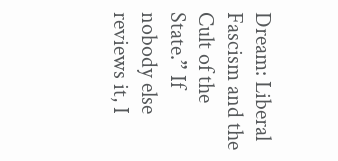Dream: Liberal Fascism and the Cult of the State.” If nobody else reviews it, I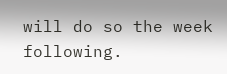will do so the week following.